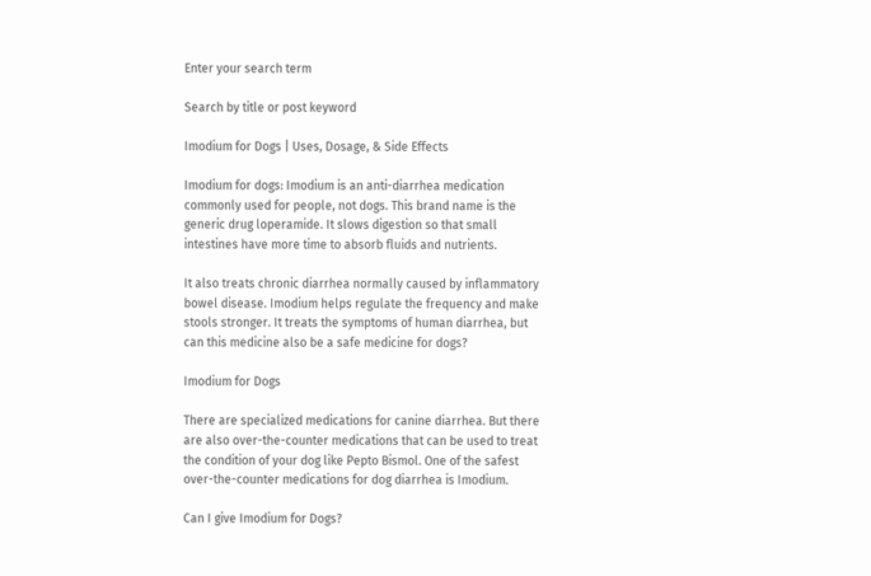Enter your search term

Search by title or post keyword

Imodium for Dogs | Uses, Dosage, & Side Effects

Imodium for dogs: Imodium is an anti-diarrhea medication commonly used for people, not dogs. This brand name is the generic drug loperamide. It slows digestion so that small intestines have more time to absorb fluids and nutrients.

It also treats chronic diarrhea normally caused by inflammatory bowel disease. Imodium helps regulate the frequency and make stools stronger. It treats the symptoms of human diarrhea, but can this medicine also be a safe medicine for dogs?

Imodium for Dogs

There are specialized medications for canine diarrhea. But there are also over-the-counter medications that can be used to treat the condition of your dog like Pepto Bismol. One of the safest over-the-counter medications for dog diarrhea is Imodium.

Can I give Imodium for Dogs?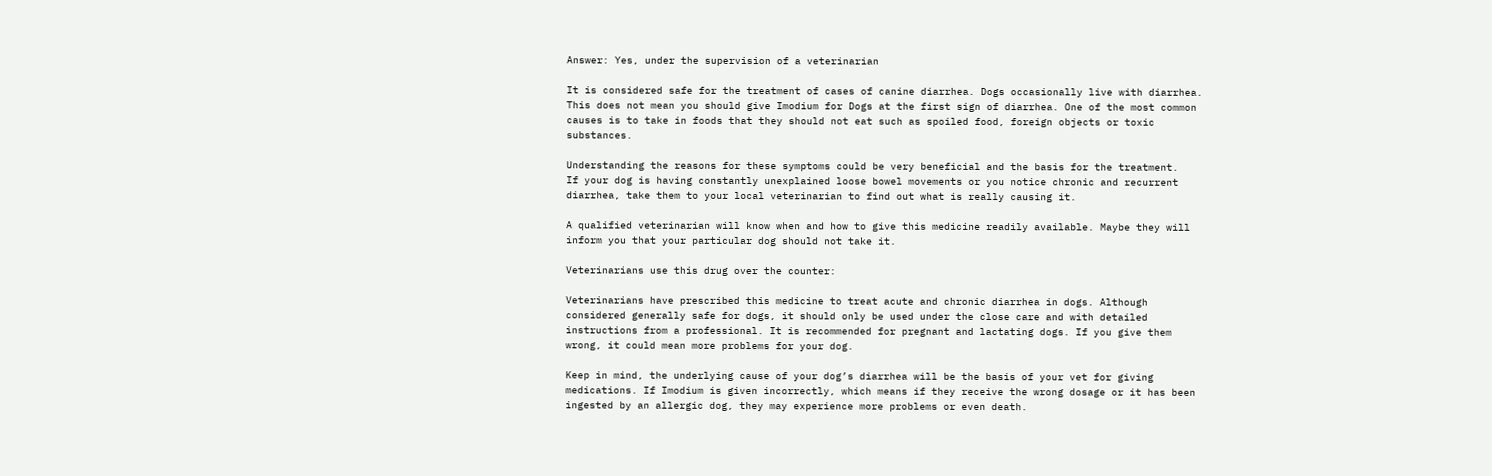Answer: Yes, under the supervision of a veterinarian

It is considered safe for the treatment of cases of canine diarrhea. Dogs occasionally live with diarrhea. This does not mean you should give Imodium for Dogs at the first sign of diarrhea. One of the most common causes is to take in foods that they should not eat such as spoiled food, foreign objects or toxic substances.

Understanding the reasons for these symptoms could be very beneficial and the basis for the treatment.
If your dog is having constantly unexplained loose bowel movements or you notice chronic and recurrent diarrhea, take them to your local veterinarian to find out what is really causing it.

A qualified veterinarian will know when and how to give this medicine readily available. Maybe they will inform you that your particular dog should not take it.

Veterinarians use this drug over the counter:

Veterinarians have prescribed this medicine to treat acute and chronic diarrhea in dogs. Although considered generally safe for dogs, it should only be used under the close care and with detailed instructions from a professional. It is recommended for pregnant and lactating dogs. If you give them wrong, it could mean more problems for your dog.

Keep in mind, the underlying cause of your dog’s diarrhea will be the basis of your vet for giving medications. If Imodium is given incorrectly, which means if they receive the wrong dosage or it has been ingested by an allergic dog, they may experience more problems or even death.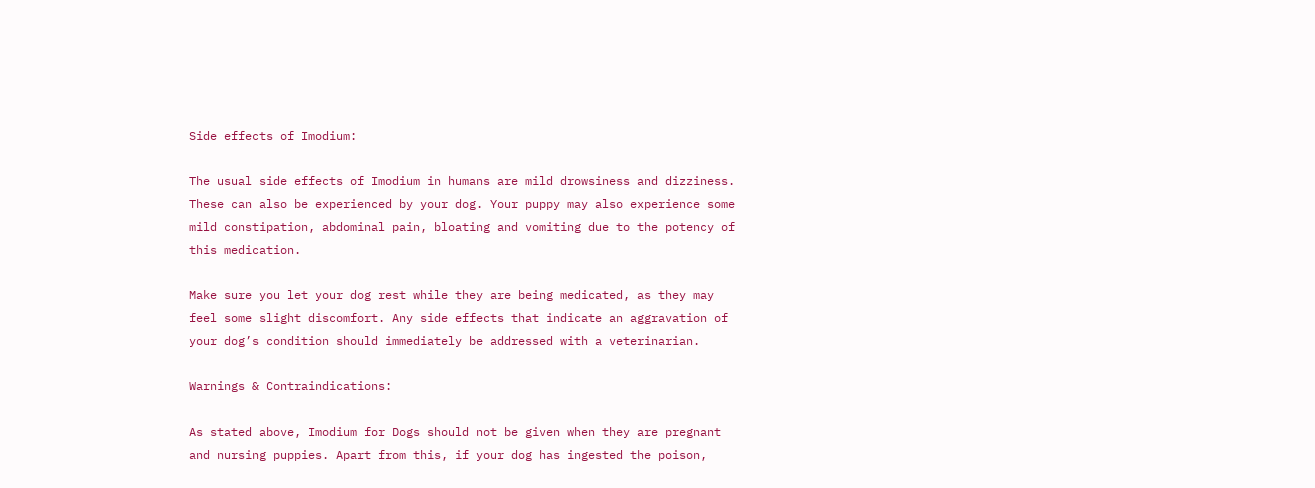Side effects of Imodium:

The usual side effects of Imodium in humans are mild drowsiness and dizziness. These can also be experienced by your dog. Your puppy may also experience some mild constipation, abdominal pain, bloating and vomiting due to the potency of this medication.

Make sure you let your dog rest while they are being medicated, as they may feel some slight discomfort. Any side effects that indicate an aggravation of your dog’s condition should immediately be addressed with a veterinarian.

Warnings & Contraindications:

As stated above, Imodium for Dogs should not be given when they are pregnant and nursing puppies. Apart from this, if your dog has ingested the poison,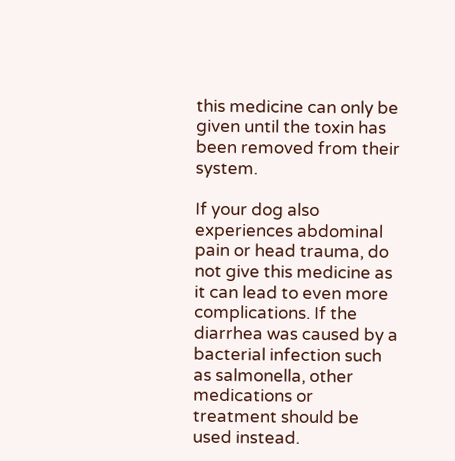this medicine can only be given until the toxin has been removed from their system.

If your dog also experiences abdominal pain or head trauma, do not give this medicine as it can lead to even more complications. If the diarrhea was caused by a bacterial infection such as salmonella, other medications or treatment should be used instead.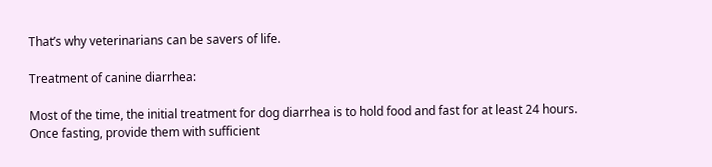That’s why veterinarians can be savers of life.

Treatment of canine diarrhea:

Most of the time, the initial treatment for dog diarrhea is to hold food and fast for at least 24 hours. Once fasting, provide them with sufficient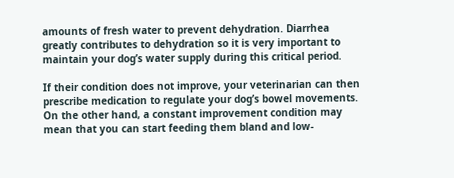amounts of fresh water to prevent dehydration. Diarrhea greatly contributes to dehydration so it is very important to maintain your dog’s water supply during this critical period.

If their condition does not improve, your veterinarian can then prescribe medication to regulate your dog’s bowel movements. On the other hand, a constant improvement condition may mean that you can start feeding them bland and low-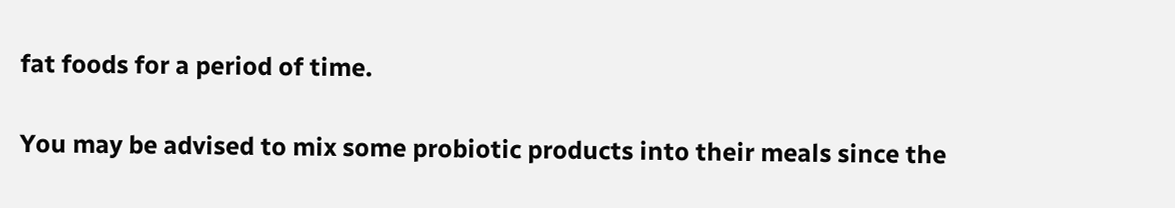fat foods for a period of time.

You may be advised to mix some probiotic products into their meals since the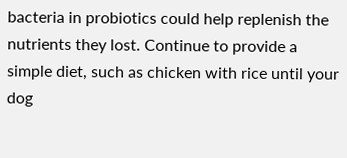bacteria in probiotics could help replenish the nutrients they lost. Continue to provide a simple diet, such as chicken with rice until your dog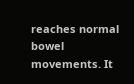reaches normal bowel movements. It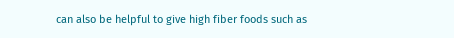can also be helpful to give high fiber foods such as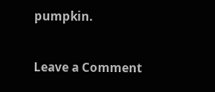pumpkin.

Leave a Comment